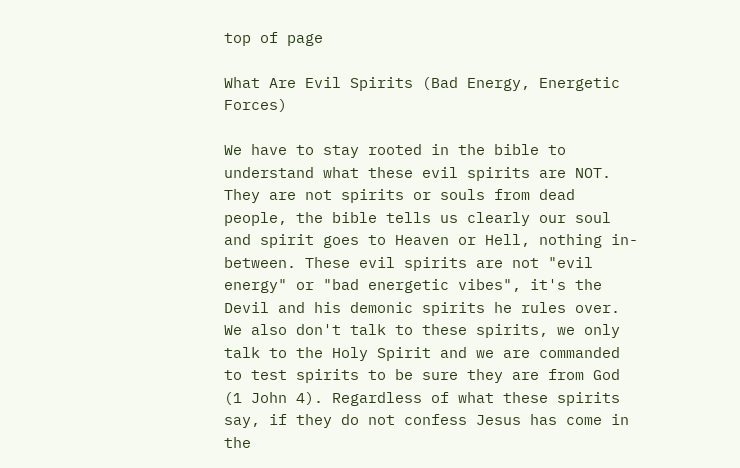top of page

What Are Evil Spirits (Bad Energy, Energetic Forces)

We have to stay rooted in the bible to understand what these evil spirits are NOT. They are not spirits or souls from dead people, the bible tells us clearly our soul and spirit goes to Heaven or Hell, nothing in-between. These evil spirits are not "evil energy" or "bad energetic vibes", it's the Devil and his demonic spirits he rules over. We also don't talk to these spirits, we only talk to the Holy Spirit and we are commanded to test spirits to be sure they are from God (1 John 4). Regardless of what these spirits say, if they do not confess Jesus has come in the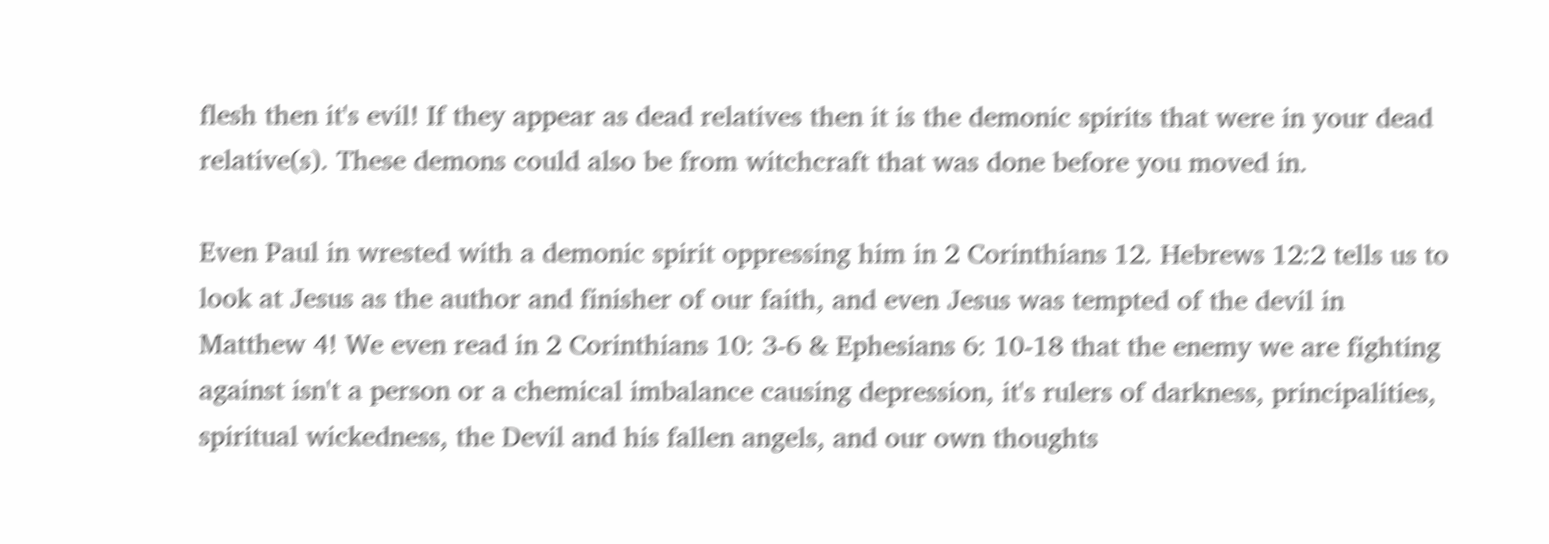flesh then it's evil! If they appear as dead relatives then it is the demonic spirits that were in your dead relative(s). These demons could also be from witchcraft that was done before you moved in.

Even Paul in wrested with a demonic spirit oppressing him in 2 Corinthians 12. Hebrews 12:2 tells us to look at Jesus as the author and finisher of our faith, and even Jesus was tempted of the devil in Matthew 4! We even read in 2 Corinthians 10: 3-6 & Ephesians 6: 10-18 that the enemy we are fighting against isn't a person or a chemical imbalance causing depression, it's rulers of darkness, principalities, spiritual wickedness, the Devil and his fallen angels, and our own thoughts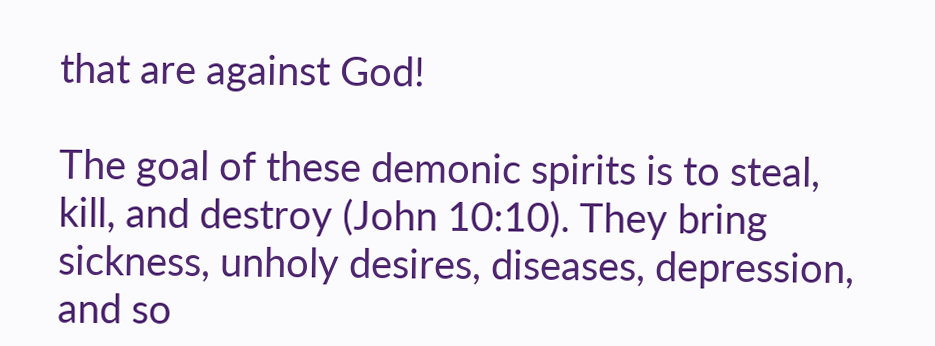that are against God!

The goal of these demonic spirits is to steal, kill, and destroy (John 10:10). They bring sickness, unholy desires, diseases, depression, and so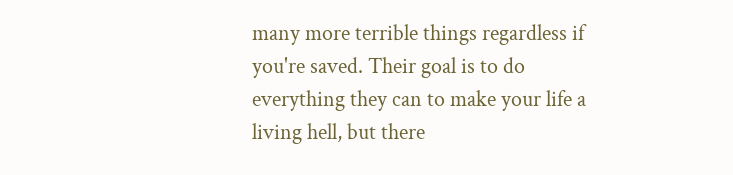many more terrible things regardless if you're saved. Their goal is to do everything they can to make your life a living hell, but there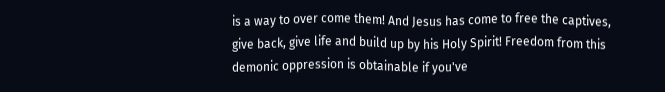is a way to over come them! And Jesus has come to free the captives, give back, give life and build up by his Holy Spirit! Freedom from this demonic oppression is obtainable if you've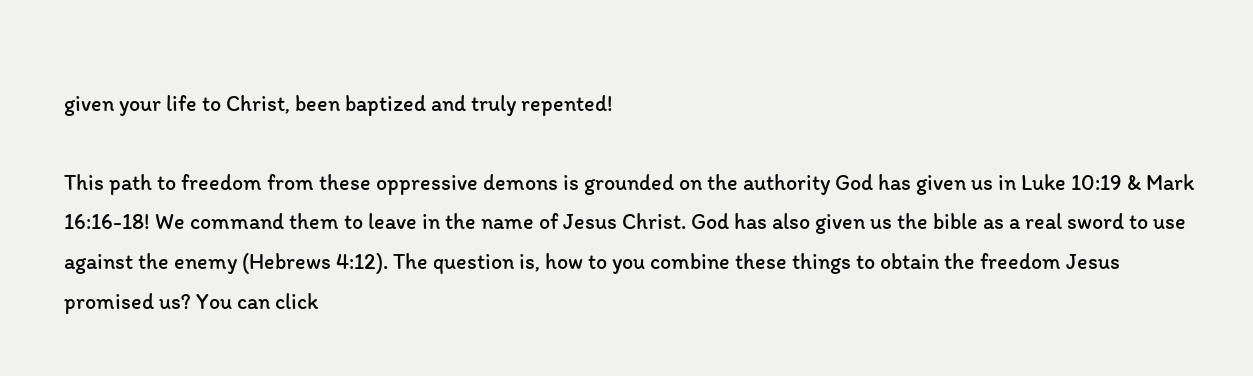given your life to Christ, been baptized and truly repented!

This path to freedom from these oppressive demons is grounded on the authority God has given us in Luke 10:19 & Mark 16:16-18! We command them to leave in the name of Jesus Christ. God has also given us the bible as a real sword to use against the enemy (Hebrews 4:12). The question is, how to you combine these things to obtain the freedom Jesus promised us? You can click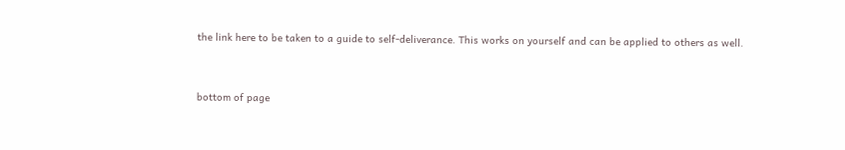the link here to be taken to a guide to self-deliverance. This works on yourself and can be applied to others as well.


bottom of page